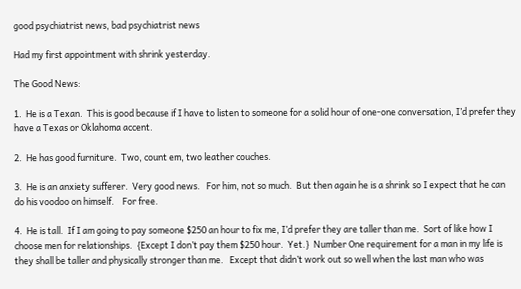good psychiatrist news, bad psychiatrist news

Had my first appointment with shrink yesterday.

The Good News:

1.  He is a Texan.  This is good because if I have to listen to someone for a solid hour of one-one conversation, I’d prefer they have a Texas or Oklahoma accent.

2.  He has good furniture.  Two, count em, two leather couches.

3.  He is an anxiety sufferer.  Very good news.   For him, not so much.  But then again he is a shrink so I expect that he can do his voodoo on himself.    For free.

4.  He is tall.  If I am going to pay someone $250 an hour to fix me, I’d prefer they are taller than me.  Sort of like how I choose men for relationships.  {Except I don’t pay them $250 hour.  Yet.}  Number One requirement for a man in my life is they shall be taller and physically stronger than me.   Except that didn’t work out so well when the last man who was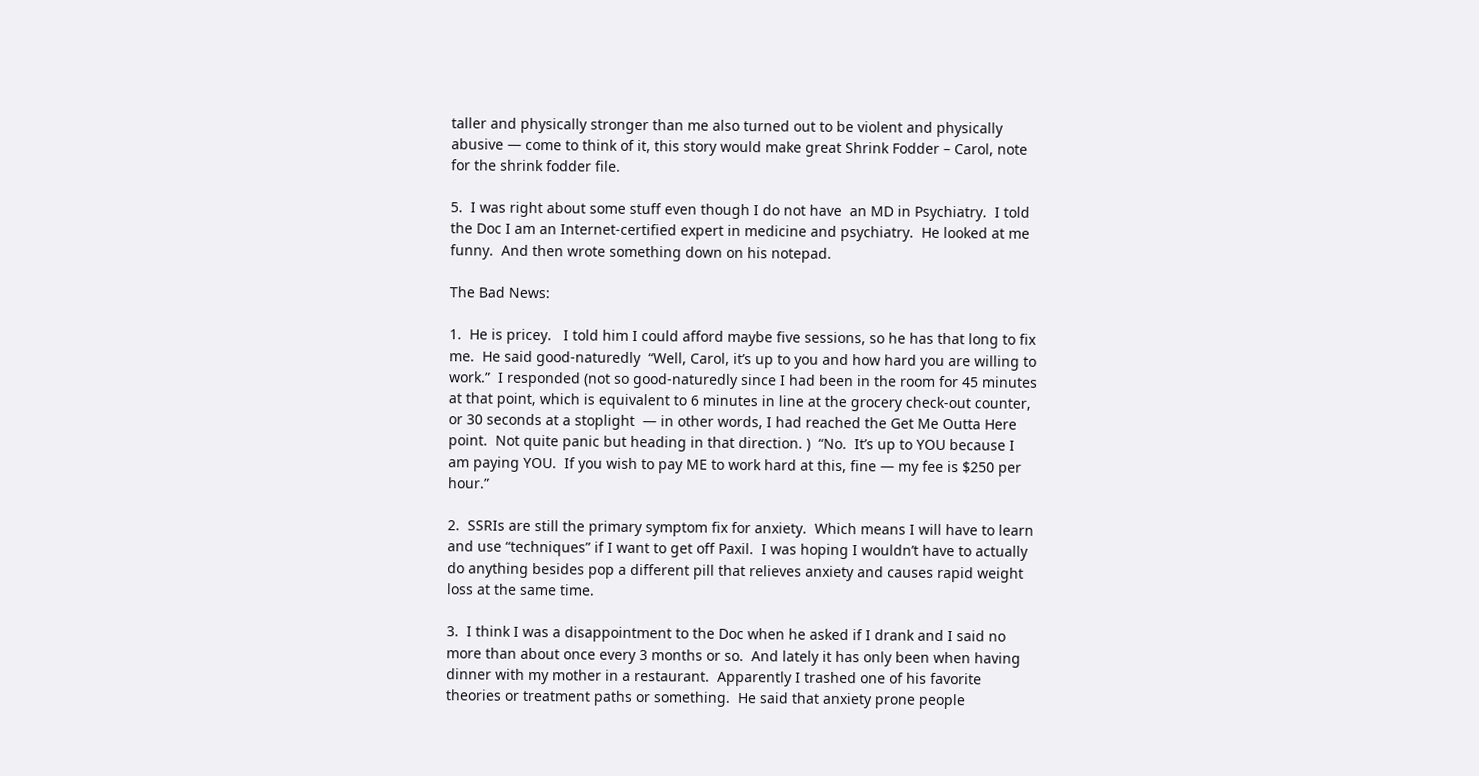taller and physically stronger than me also turned out to be violent and physically abusive — come to think of it, this story would make great Shrink Fodder – Carol, note for the shrink fodder file.

5.  I was right about some stuff even though I do not have  an MD in Psychiatry.  I told the Doc I am an Internet-certified expert in medicine and psychiatry.  He looked at me funny.  And then wrote something down on his notepad.

The Bad News:

1.  He is pricey.   I told him I could afford maybe five sessions, so he has that long to fix me.  He said good-naturedly  “Well, Carol, it’s up to you and how hard you are willing to work.”  I responded (not so good-naturedly since I had been in the room for 45 minutes at that point, which is equivalent to 6 minutes in line at the grocery check-out counter, or 30 seconds at a stoplight  — in other words, I had reached the Get Me Outta Here point.  Not quite panic but heading in that direction. )  “No.  It’s up to YOU because I am paying YOU.  If you wish to pay ME to work hard at this, fine — my fee is $250 per hour.”

2.  SSRIs are still the primary symptom fix for anxiety.  Which means I will have to learn and use “techniques” if I want to get off Paxil.  I was hoping I wouldn’t have to actually do anything besides pop a different pill that relieves anxiety and causes rapid weight loss at the same time.

3.  I think I was a disappointment to the Doc when he asked if I drank and I said no more than about once every 3 months or so.  And lately it has only been when having dinner with my mother in a restaurant.  Apparently I trashed one of his favorite theories or treatment paths or something.  He said that anxiety prone people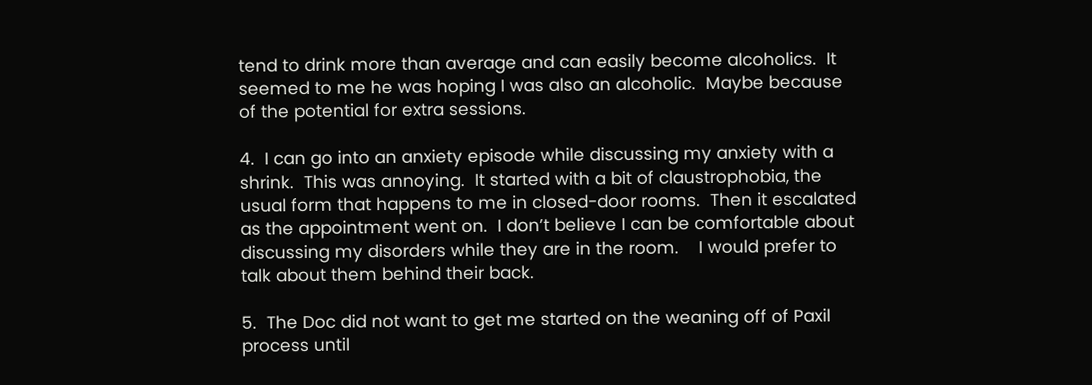tend to drink more than average and can easily become alcoholics.  It seemed to me he was hoping I was also an alcoholic.  Maybe because of the potential for extra sessions.

4.  I can go into an anxiety episode while discussing my anxiety with a shrink.  This was annoying.  It started with a bit of claustrophobia, the usual form that happens to me in closed-door rooms.  Then it escalated  as the appointment went on.  I don’t believe I can be comfortable about discussing my disorders while they are in the room.    I would prefer to talk about them behind their back.

5.  The Doc did not want to get me started on the weaning off of Paxil process until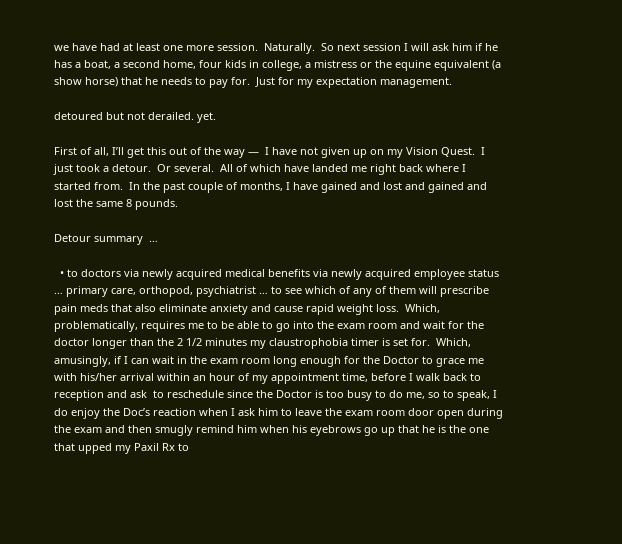we have had at least one more session.  Naturally.  So next session I will ask him if he has a boat, a second home, four kids in college, a mistress or the equine equivalent (a show horse) that he needs to pay for.  Just for my expectation management.

detoured but not derailed. yet.

First of all, I’ll get this out of the way —  I have not given up on my Vision Quest.  I just took a detour.  Or several.  All of which have landed me right back where I started from.  In the past couple of months, I have gained and lost and gained and lost the same 8 pounds.

Detour summary  …

  • to doctors via newly acquired medical benefits via newly acquired employee status … primary care, orthopod, psychiatrist … to see which of any of them will prescribe pain meds that also eliminate anxiety and cause rapid weight loss.  Which, problematically, requires me to be able to go into the exam room and wait for the doctor longer than the 2 1/2 minutes my claustrophobia timer is set for.  Which, amusingly, if I can wait in the exam room long enough for the Doctor to grace me with his/her arrival within an hour of my appointment time, before I walk back to reception and ask  to reschedule since the Doctor is too busy to do me, so to speak, I do enjoy the Doc’s reaction when I ask him to leave the exam room door open during the exam and then smugly remind him when his eyebrows go up that he is the one that upped my Paxil Rx to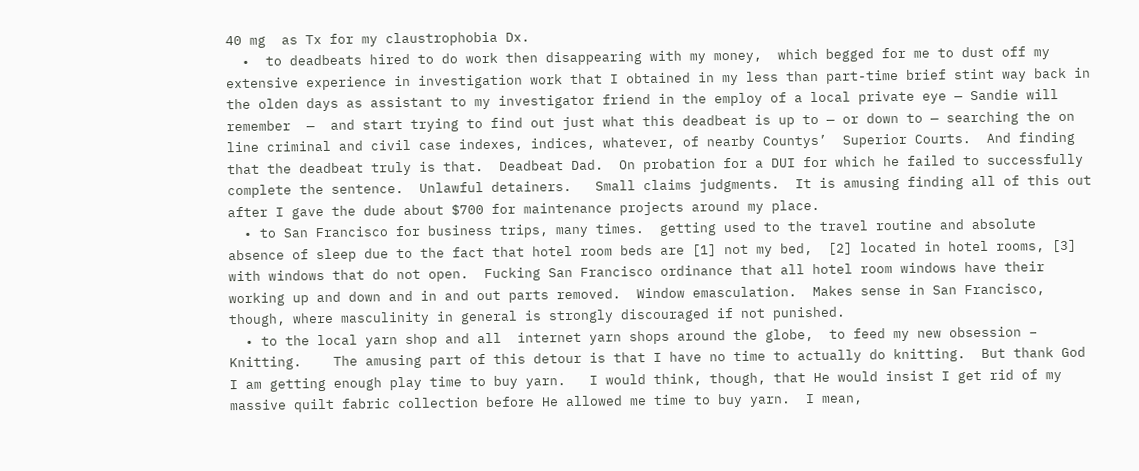40 mg  as Tx for my claustrophobia Dx.
  •  to deadbeats hired to do work then disappearing with my money,  which begged for me to dust off my extensive experience in investigation work that I obtained in my less than part-time brief stint way back in the olden days as assistant to my investigator friend in the employ of a local private eye — Sandie will remember  —  and start trying to find out just what this deadbeat is up to — or down to — searching the on line criminal and civil case indexes, indices, whatever, of nearby Countys’  Superior Courts.  And finding that the deadbeat truly is that.  Deadbeat Dad.  On probation for a DUI for which he failed to successfully complete the sentence.  Unlawful detainers.   Small claims judgments.  It is amusing finding all of this out after I gave the dude about $700 for maintenance projects around my place.
  • to San Francisco for business trips, many times.  getting used to the travel routine and absolute absence of sleep due to the fact that hotel room beds are [1] not my bed,  [2] located in hotel rooms, [3] with windows that do not open.  Fucking San Francisco ordinance that all hotel room windows have their working up and down and in and out parts removed.  Window emasculation.  Makes sense in San Francisco, though, where masculinity in general is strongly discouraged if not punished.
  • to the local yarn shop and all  internet yarn shops around the globe,  to feed my new obsession – Knitting.    The amusing part of this detour is that I have no time to actually do knitting.  But thank God I am getting enough play time to buy yarn.   I would think, though, that He would insist I get rid of my massive quilt fabric collection before He allowed me time to buy yarn.  I mean,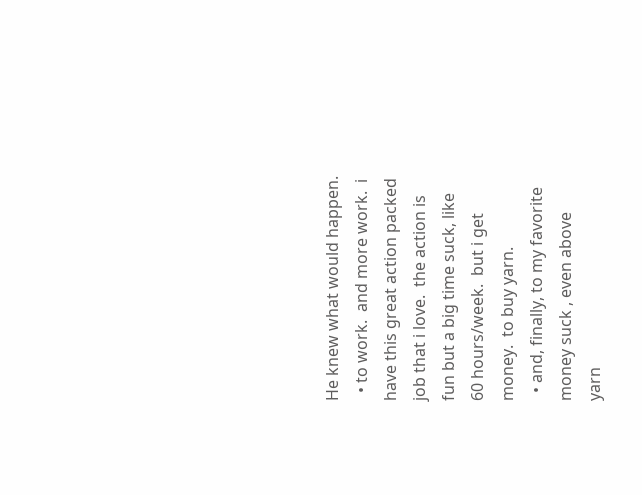He knew what would happen.
  • to work.  and more work.  i have this great action packed job that i love.  the action is fun but a big time suck, like 60 hours/week.  but i get money.  to buy yarn.
  • and, finally, to my favorite money suck , even above yarn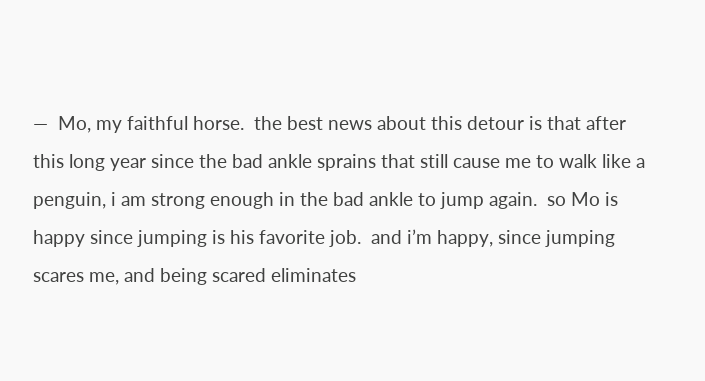—  Mo, my faithful horse.  the best news about this detour is that after this long year since the bad ankle sprains that still cause me to walk like a penguin, i am strong enough in the bad ankle to jump again.  so Mo is happy since jumping is his favorite job.  and i’m happy, since jumping scares me, and being scared eliminates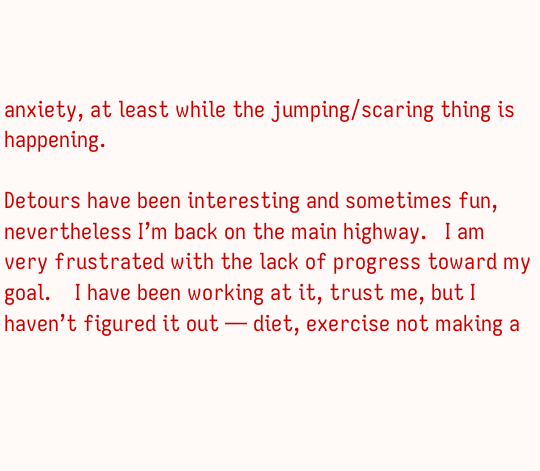anxiety, at least while the jumping/scaring thing is happening.

Detours have been interesting and sometimes fun, nevertheless I’m back on the main highway.   I am very frustrated with the lack of progress toward my goal.    I have been working at it, trust me, but I haven’t figured it out — diet, exercise not making a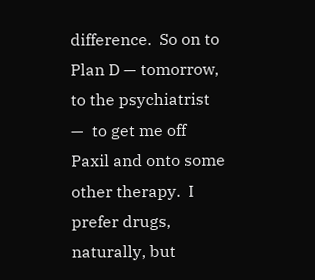difference.  So on to Plan D — tomorrow, to the psychiatrist —  to get me off Paxil and onto some other therapy.  I prefer drugs, naturally, but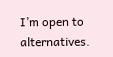I’m open to alternatives.